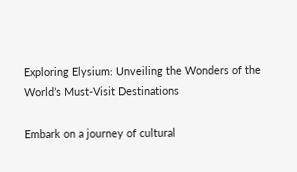Exploring Elysium: Unveiling the Wonders of the World’s Must-Visit Destinations

Embark on a journey of cultural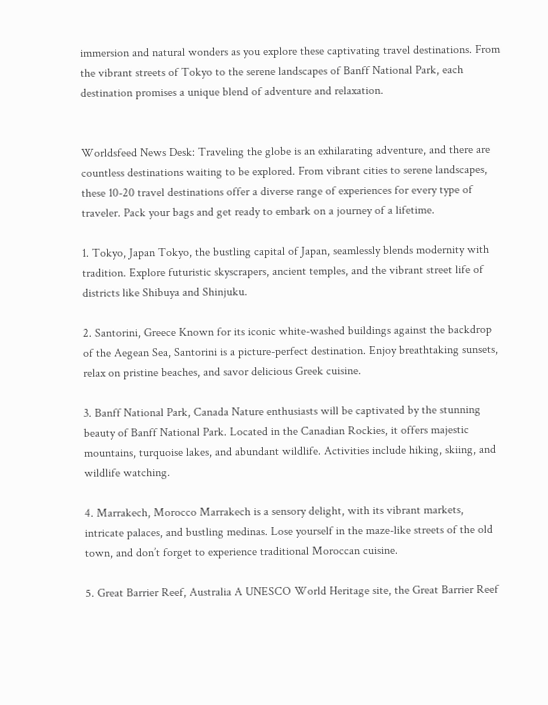immersion and natural wonders as you explore these captivating travel destinations. From the vibrant streets of Tokyo to the serene landscapes of Banff National Park, each destination promises a unique blend of adventure and relaxation.


Worldsfeed News Desk: Traveling the globe is an exhilarating adventure, and there are countless destinations waiting to be explored. From vibrant cities to serene landscapes, these 10-20 travel destinations offer a diverse range of experiences for every type of traveler. Pack your bags and get ready to embark on a journey of a lifetime.

1. Tokyo, Japan Tokyo, the bustling capital of Japan, seamlessly blends modernity with tradition. Explore futuristic skyscrapers, ancient temples, and the vibrant street life of districts like Shibuya and Shinjuku.

2. Santorini, Greece Known for its iconic white-washed buildings against the backdrop of the Aegean Sea, Santorini is a picture-perfect destination. Enjoy breathtaking sunsets, relax on pristine beaches, and savor delicious Greek cuisine.

3. Banff National Park, Canada Nature enthusiasts will be captivated by the stunning beauty of Banff National Park. Located in the Canadian Rockies, it offers majestic mountains, turquoise lakes, and abundant wildlife. Activities include hiking, skiing, and wildlife watching.

4. Marrakech, Morocco Marrakech is a sensory delight, with its vibrant markets, intricate palaces, and bustling medinas. Lose yourself in the maze-like streets of the old town, and don’t forget to experience traditional Moroccan cuisine.

5. Great Barrier Reef, Australia A UNESCO World Heritage site, the Great Barrier Reef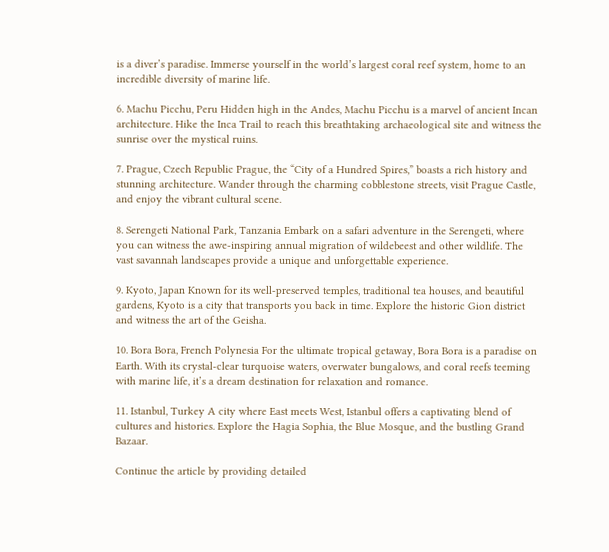is a diver’s paradise. Immerse yourself in the world’s largest coral reef system, home to an incredible diversity of marine life.

6. Machu Picchu, Peru Hidden high in the Andes, Machu Picchu is a marvel of ancient Incan architecture. Hike the Inca Trail to reach this breathtaking archaeological site and witness the sunrise over the mystical ruins.

7. Prague, Czech Republic Prague, the “City of a Hundred Spires,” boasts a rich history and stunning architecture. Wander through the charming cobblestone streets, visit Prague Castle, and enjoy the vibrant cultural scene.

8. Serengeti National Park, Tanzania Embark on a safari adventure in the Serengeti, where you can witness the awe-inspiring annual migration of wildebeest and other wildlife. The vast savannah landscapes provide a unique and unforgettable experience.

9. Kyoto, Japan Known for its well-preserved temples, traditional tea houses, and beautiful gardens, Kyoto is a city that transports you back in time. Explore the historic Gion district and witness the art of the Geisha.

10. Bora Bora, French Polynesia For the ultimate tropical getaway, Bora Bora is a paradise on Earth. With its crystal-clear turquoise waters, overwater bungalows, and coral reefs teeming with marine life, it’s a dream destination for relaxation and romance.

11. Istanbul, Turkey A city where East meets West, Istanbul offers a captivating blend of cultures and histories. Explore the Hagia Sophia, the Blue Mosque, and the bustling Grand Bazaar.

Continue the article by providing detailed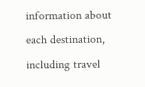information about each destination, including travel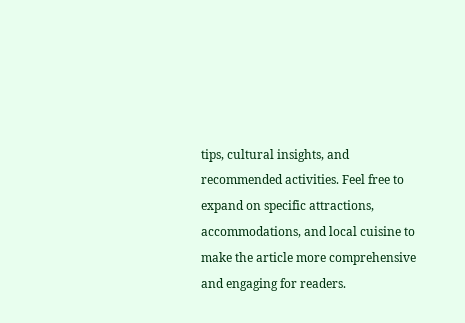tips, cultural insights, and recommended activities. Feel free to expand on specific attractions, accommodations, and local cuisine to make the article more comprehensive and engaging for readers.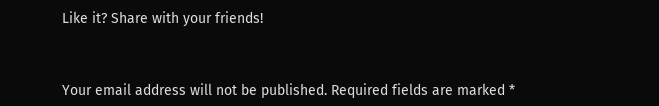Like it? Share with your friends!



Your email address will not be published. Required fields are marked *